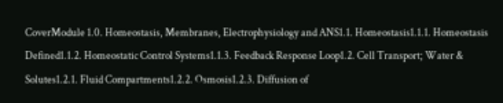CoverModule 1.0. Homeostasis, Membranes, Electrophysiology and ANS1.1. Homeostasis1.1.1. Homeostasis Defined1.1.2. Homeostatic Control Systems1.1.3. Feedback Response Loop1.2. Cell Transport; Water & Solutes1.2.1. Fluid Compartments1.2.2. Osmosis1.2.3. Diffusion of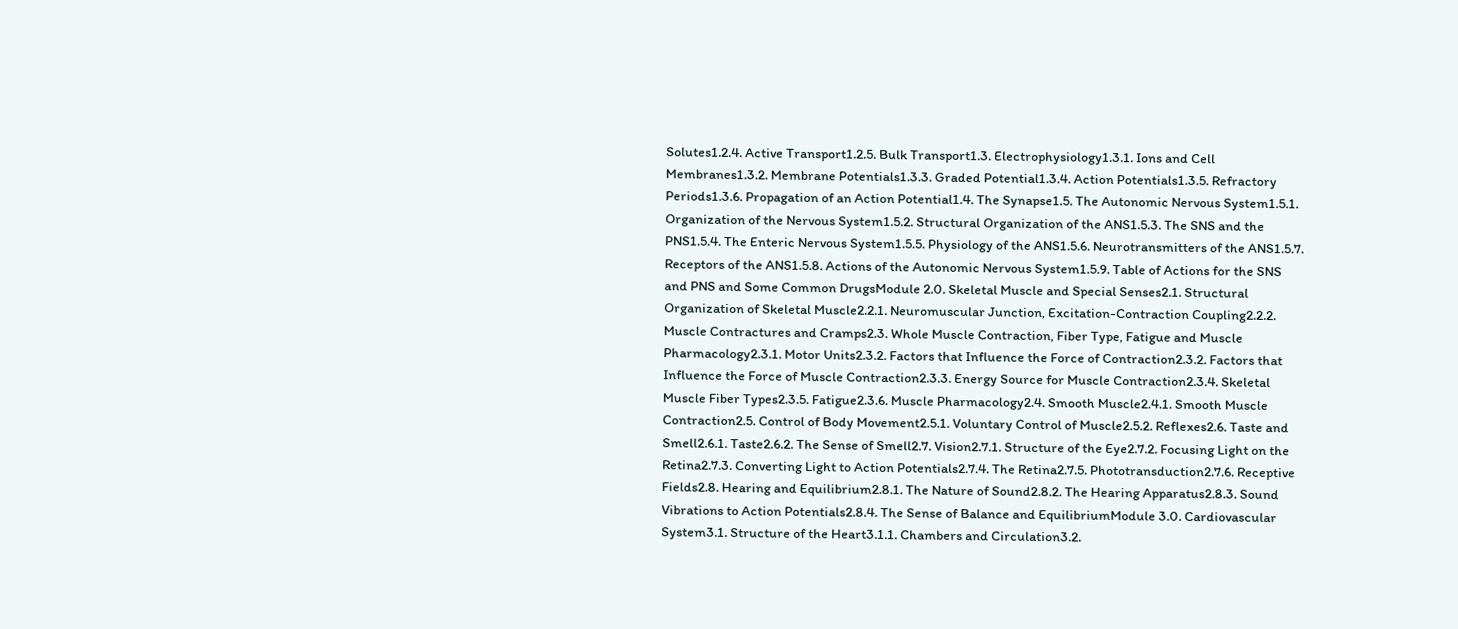Solutes1.2.4. Active Transport1.2.5. Bulk Transport1.3. Electrophysiology1.3.1. Ions and Cell Membranes1.3.2. Membrane Potentials1.3.3. Graded Potential1.3.4. Action Potentials1.3.5. Refractory Periods1.3.6. Propagation of an Action Potential1.4. The Synapse1.5. The Autonomic Nervous System1.5.1. Organization of the Nervous System1.5.2. Structural Organization of the ANS1.5.3. The SNS and the PNS1.5.4. The Enteric Nervous System1.5.5. Physiology of the ANS1.5.6. Neurotransmitters of the ANS1.5.7. Receptors of the ANS1.5.8. Actions of the Autonomic Nervous System1.5.9. Table of Actions for the SNS and PNS and Some Common DrugsModule 2.0. Skeletal Muscle and Special Senses2.1. Structural Organization of Skeletal Muscle2.2.1. Neuromuscular Junction, Excitation-Contraction Coupling2.2.2. Muscle Contractures and Cramps2.3. Whole Muscle Contraction, Fiber Type, Fatigue and Muscle Pharmacology2.3.1. Motor Units2.3.2. Factors that Influence the Force of Contraction2.3.2. Factors that Influence the Force of Muscle Contraction2.3.3. Energy Source for Muscle Contraction2.3.4. Skeletal Muscle Fiber Types2.3.5. Fatigue2.3.6. Muscle Pharmacology2.4. Smooth Muscle2.4.1. Smooth Muscle Contraction2.5. Control of Body Movement2.5.1. Voluntary Control of Muscle2.5.2. Reflexes2.6. Taste and Smell2.6.1. Taste2.6.2. The Sense of Smell2.7. Vision2.7.1. Structure of the Eye2.7.2. Focusing Light on the Retina2.7.3. Converting Light to Action Potentials2.7.4. The Retina2.7.5. Phototransduction2.7.6. Receptive Fields2.8. Hearing and Equilibrium2.8.1. The Nature of Sound2.8.2. The Hearing Apparatus2.8.3. Sound Vibrations to Action Potentials2.8.4. The Sense of Balance and EquilibriumModule 3.0. Cardiovascular System3.1. Structure of the Heart3.1.1. Chambers and Circulation3.2.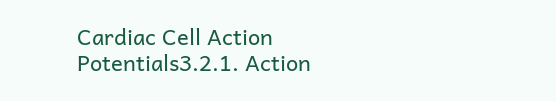Cardiac Cell Action Potentials3.2.1. Action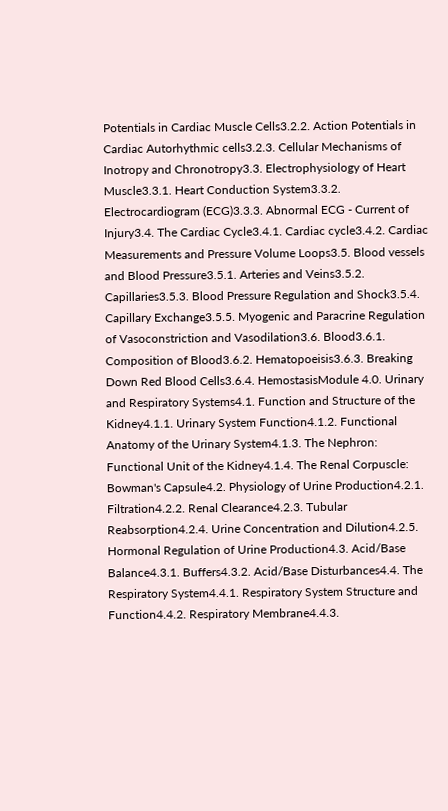Potentials in Cardiac Muscle Cells3.2.2. Action Potentials in Cardiac Autorhythmic cells3.2.3. Cellular Mechanisms of Inotropy and Chronotropy3.3. Electrophysiology of Heart Muscle3.3.1. Heart Conduction System3.3.2. Electrocardiogram (ECG)3.3.3. Abnormal ECG - Current of Injury3.4. The Cardiac Cycle3.4.1. Cardiac cycle3.4.2. Cardiac Measurements and Pressure Volume Loops3.5. Blood vessels and Blood Pressure3.5.1. Arteries and Veins3.5.2. Capillaries3.5.3. Blood Pressure Regulation and Shock3.5.4. Capillary Exchange3.5.5. Myogenic and Paracrine Regulation of Vasoconstriction and Vasodilation3.6. Blood3.6.1. Composition of Blood3.6.2. Hematopoeisis3.6.3. Breaking Down Red Blood Cells3.6.4. HemostasisModule 4.0. Urinary and Respiratory Systems4.1. Function and Structure of the Kidney4.1.1. Urinary System Function4.1.2. Functional Anatomy of the Urinary System4.1.3. The Nephron: Functional Unit of the Kidney4.1.4. The Renal Corpuscle: Bowman's Capsule4.2. Physiology of Urine Production4.2.1. Filtration4.2.2. Renal Clearance4.2.3. Tubular Reabsorption4.2.4. Urine Concentration and Dilution4.2.5. Hormonal Regulation of Urine Production4.3. Acid/Base Balance4.3.1. Buffers4.3.2. Acid/Base Disturbances4.4. The Respiratory System4.4.1. Respiratory System Structure and Function4.4.2. Respiratory Membrane4.4.3.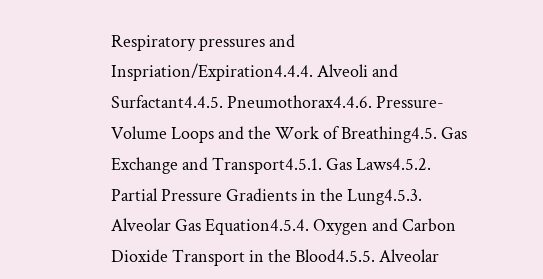Respiratory pressures and Inspriation/Expiration4.4.4. Alveoli and Surfactant4.4.5. Pneumothorax4.4.6. Pressure-Volume Loops and the Work of Breathing4.5. Gas Exchange and Transport4.5.1. Gas Laws4.5.2. Partial Pressure Gradients in the Lung4.5.3. Alveolar Gas Equation4.5.4. Oxygen and Carbon Dioxide Transport in the Blood4.5.5. Alveolar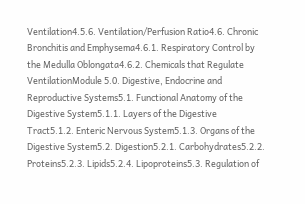Ventilation4.5.6. Ventilation/Perfusion Ratio4.6. Chronic Bronchitis and Emphysema4.6.1. Respiratory Control by the Medulla Oblongata4.6.2. Chemicals that Regulate VentilationModule 5.0. Digestive, Endocrine and Reproductive Systems5.1. Functional Anatomy of the Digestive System5.1.1. Layers of the Digestive Tract5.1.2. Enteric Nervous System5.1.3. Organs of the Digestive System5.2. Digestion5.2.1. Carbohydrates5.2.2. Proteins5.2.3. Lipids5.2.4. Lipoproteins5.3. Regulation of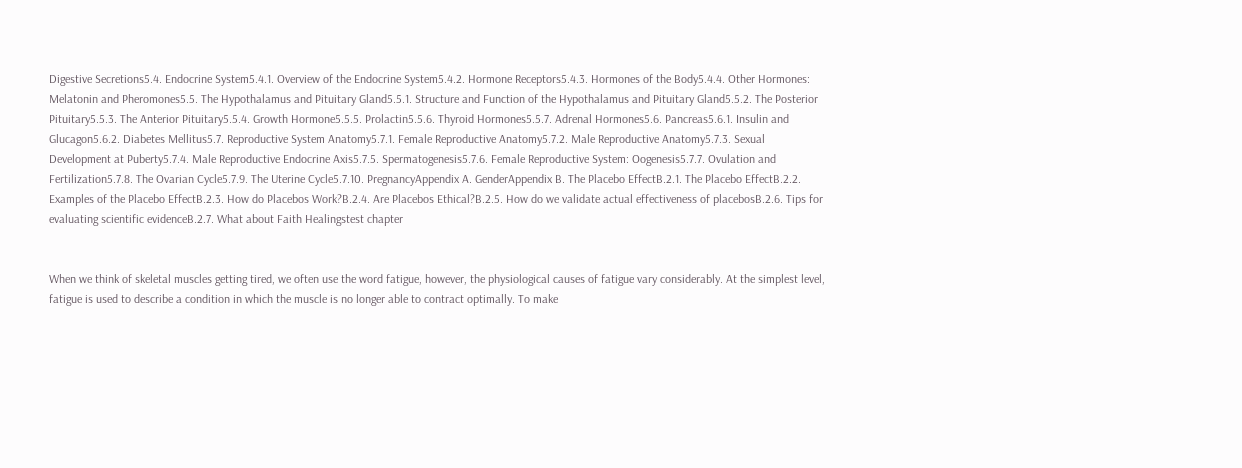Digestive Secretions5.4. Endocrine System5.4.1. Overview of the Endocrine System5.4.2. Hormone Receptors5.4.3. Hormones of the Body5.4.4. Other Hormones: Melatonin and Pheromones5.5. The Hypothalamus and Pituitary Gland5.5.1. Structure and Function of the Hypothalamus and Pituitary Gland5.5.2. The Posterior Pituitary5.5.3. The Anterior Pituitary5.5.4. Growth Hormone5.5.5. Prolactin5.5.6. Thyroid Hormones5.5.7. Adrenal Hormones5.6. Pancreas5.6.1. Insulin and Glucagon5.6.2. Diabetes Mellitus5.7. Reproductive System Anatomy5.7.1. Female Reproductive Anatomy5.7.2. Male Reproductive Anatomy5.7.3. Sexual Development at Puberty5.7.4. Male Reproductive Endocrine Axis5.7.5. Spermatogenesis5.7.6. Female Reproductive System: Oogenesis5.7.7. Ovulation and Fertilization5.7.8. The Ovarian Cycle5.7.9. The Uterine Cycle5.7.10. PregnancyAppendix A. GenderAppendix B. The Placebo EffectB.2.1. The Placebo EffectB.2.2. Examples of the Placebo EffectB.2.3. How do Placebos Work?B.2.4. Are Placebos Ethical?B.2.5. How do we validate actual effectiveness of placebosB.2.6. Tips for evaluating scientific evidenceB.2.7. What about Faith Healingstest chapter


When we think of skeletal muscles getting tired, we often use the word fatigue, however, the physiological causes of fatigue vary considerably. At the simplest level, fatigue is used to describe a condition in which the muscle is no longer able to contract optimally. To make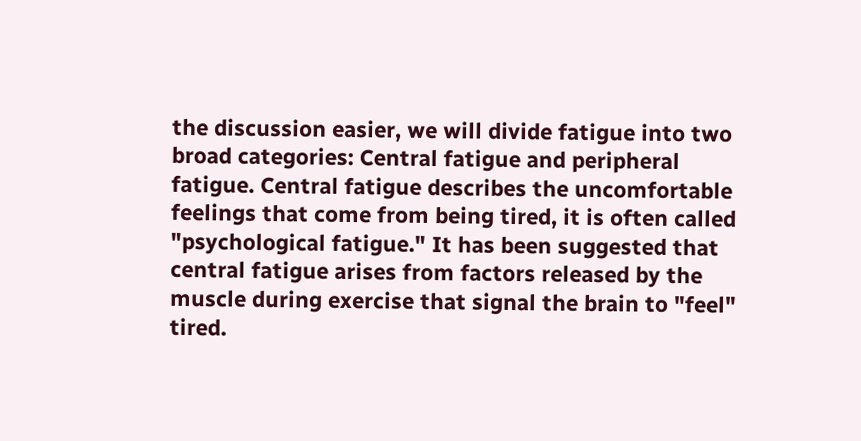the discussion easier, we will divide fatigue into two broad categories: Central fatigue and peripheral fatigue. Central fatigue describes the uncomfortable feelings that come from being tired, it is often called "psychological fatigue." It has been suggested that central fatigue arises from factors released by the muscle during exercise that signal the brain to "feel" tired.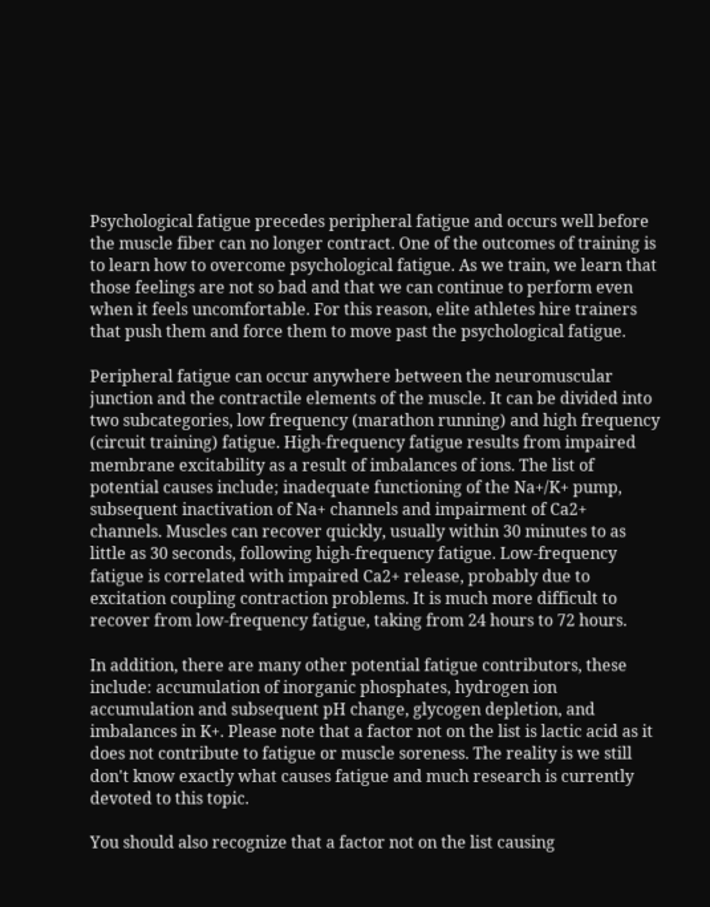Psychological fatigue precedes peripheral fatigue and occurs well before the muscle fiber can no longer contract. One of the outcomes of training is to learn how to overcome psychological fatigue. As we train, we learn that those feelings are not so bad and that we can continue to perform even when it feels uncomfortable. For this reason, elite athletes hire trainers that push them and force them to move past the psychological fatigue.

Peripheral fatigue can occur anywhere between the neuromuscular junction and the contractile elements of the muscle. It can be divided into two subcategories, low frequency (marathon running) and high frequency (circuit training) fatigue. High-frequency fatigue results from impaired membrane excitability as a result of imbalances of ions. The list of potential causes include; inadequate functioning of the Na+/K+ pump, subsequent inactivation of Na+ channels and impairment of Ca2+ channels. Muscles can recover quickly, usually within 30 minutes to as little as 30 seconds, following high-frequency fatigue. Low-frequency fatigue is correlated with impaired Ca2+ release, probably due to excitation coupling contraction problems. It is much more difficult to recover from low-frequency fatigue, taking from 24 hours to 72 hours.

In addition, there are many other potential fatigue contributors, these include: accumulation of inorganic phosphates, hydrogen ion accumulation and subsequent pH change, glycogen depletion, and imbalances in K+. Please note that a factor not on the list is lactic acid as it does not contribute to fatigue or muscle soreness. The reality is we still don't know exactly what causes fatigue and much research is currently devoted to this topic.

You should also recognize that a factor not on the list causing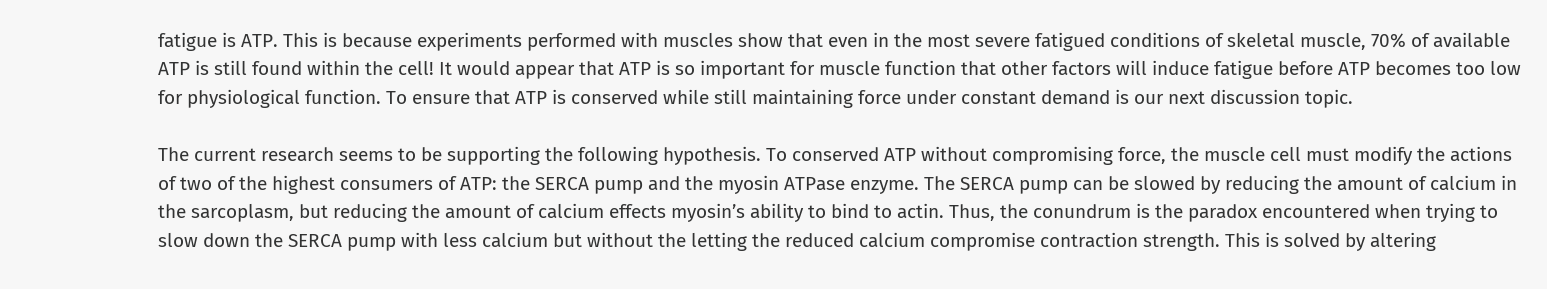fatigue is ATP. This is because experiments performed with muscles show that even in the most severe fatigued conditions of skeletal muscle, 70% of available ATP is still found within the cell! It would appear that ATP is so important for muscle function that other factors will induce fatigue before ATP becomes too low for physiological function. To ensure that ATP is conserved while still maintaining force under constant demand is our next discussion topic.

The current research seems to be supporting the following hypothesis. To conserved ATP without compromising force, the muscle cell must modify the actions of two of the highest consumers of ATP: the SERCA pump and the myosin ATPase enzyme. The SERCA pump can be slowed by reducing the amount of calcium in the sarcoplasm, but reducing the amount of calcium effects myosin’s ability to bind to actin. Thus, the conundrum is the paradox encountered when trying to slow down the SERCA pump with less calcium but without the letting the reduced calcium compromise contraction strength. This is solved by altering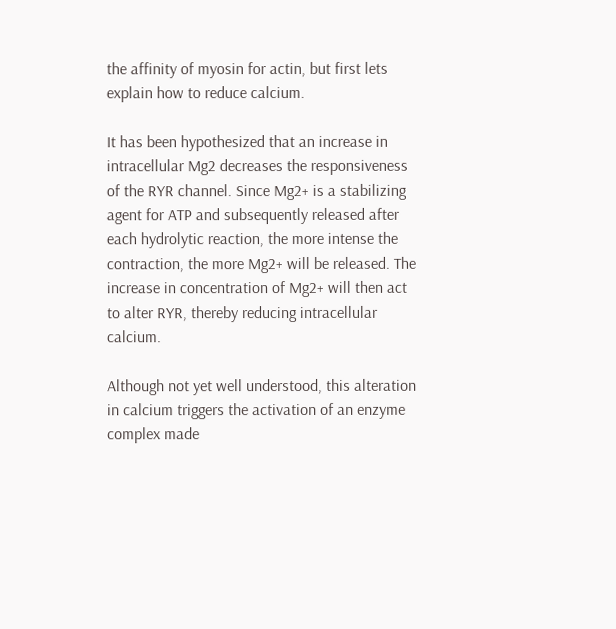the affinity of myosin for actin, but first lets explain how to reduce calcium.

It has been hypothesized that an increase in intracellular Mg2 decreases the responsiveness of the RYR channel. Since Mg2+ is a stabilizing agent for ATP and subsequently released after each hydrolytic reaction, the more intense the contraction, the more Mg2+ will be released. The increase in concentration of Mg2+ will then act to alter RYR, thereby reducing intracellular calcium.

Although not yet well understood, this alteration in calcium triggers the activation of an enzyme complex made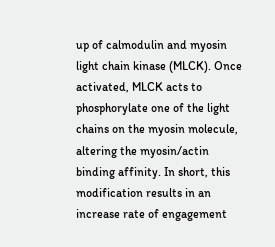up of calmodulin and myosin light chain kinase (MLCK). Once activated, MLCK acts to phosphorylate one of the light chains on the myosin molecule, altering the myosin/actin binding affinity. In short, this modification results in an increase rate of engagement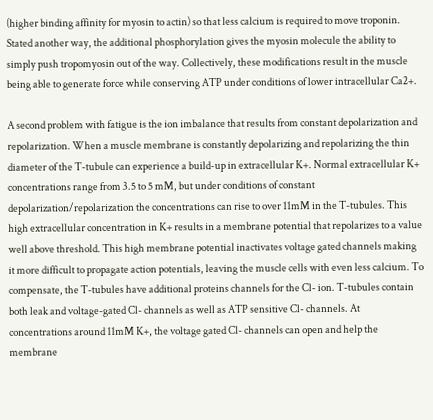(higher binding affinity for myosin to actin) so that less calcium is required to move troponin. Stated another way, the additional phosphorylation gives the myosin molecule the ability to simply push tropomyosin out of the way. Collectively, these modifications result in the muscle being able to generate force while conserving ATP under conditions of lower intracellular Ca2+.

A second problem with fatigue is the ion imbalance that results from constant depolarization and repolarization. When a muscle membrane is constantly depolarizing and repolarizing the thin diameter of the T-tubule can experience a build-up in extracellular K+. Normal extracellular K+ concentrations range from 3.5 to 5 mM, but under conditions of constant depolarization/repolarization the concentrations can rise to over 11mM in the T-tubules. This high extracellular concentration in K+ results in a membrane potential that repolarizes to a value well above threshold. This high membrane potential inactivates voltage gated channels making it more difficult to propagate action potentials, leaving the muscle cells with even less calcium. To compensate, the T-tubules have additional proteins channels for the Cl- ion. T-tubules contain both leak and voltage-gated Cl- channels as well as ATP sensitive Cl- channels. At concentrations around 11mM K+, the voltage gated Cl- channels can open and help the membrane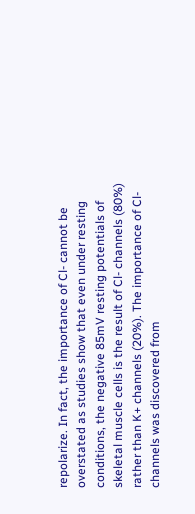repolarize. In fact, the importance of Cl- cannot be overstated as studies show that even under resting conditions, the negative 85mV resting potentials of skeletal muscle cells is the result of Cl- channels (80%) rather than K+ channels (20%). The importance of Cl- channels was discovered from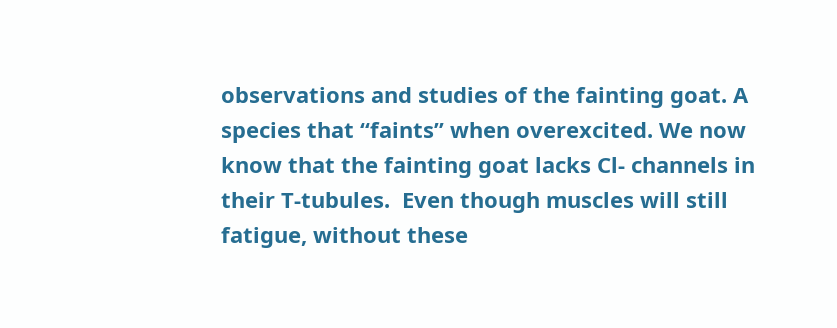observations and studies of the fainting goat. A species that “faints” when overexcited. We now know that the fainting goat lacks Cl- channels in their T-tubules.  Even though muscles will still fatigue, without these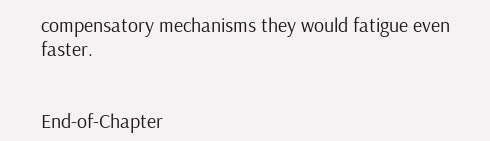compensatory mechanisms they would fatigue even faster.


End-of-Chapter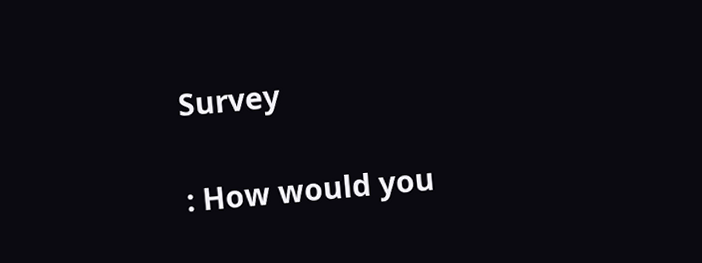Survey

: How would you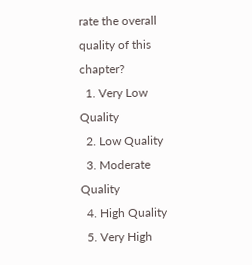rate the overall quality of this chapter?
  1. Very Low Quality
  2. Low Quality
  3. Moderate Quality
  4. High Quality
  5. Very High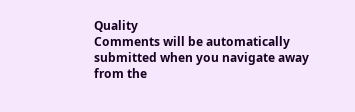Quality
Comments will be automatically submitted when you navigate away from the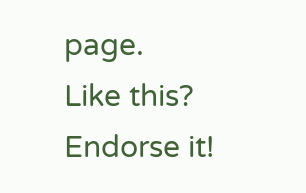page.
Like this? Endorse it!